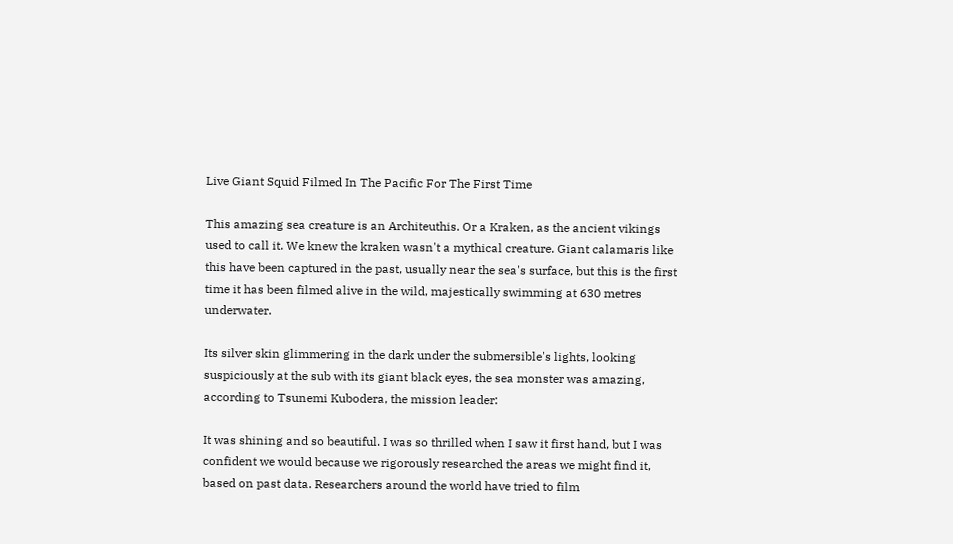Live Giant Squid Filmed In The Pacific For The First Time

This amazing sea creature is an Architeuthis. Or a Kraken, as the ancient vikings used to call it. We knew the kraken wasn't a mythical creature. Giant calamaris like this have been captured in the past, usually near the sea's surface, but this is the first time it has been filmed alive in the wild, majestically swimming at 630 metres underwater.

Its silver skin glimmering in the dark under the submersible's lights, looking suspiciously at the sub with its giant black eyes, the sea monster was amazing, according to Tsunemi Kubodera, the mission leader:

It was shining and so beautiful. I was so thrilled when I saw it first hand, but I was confident we would because we rigorously researched the areas we might find it, based on past data. Researchers around the world have tried to film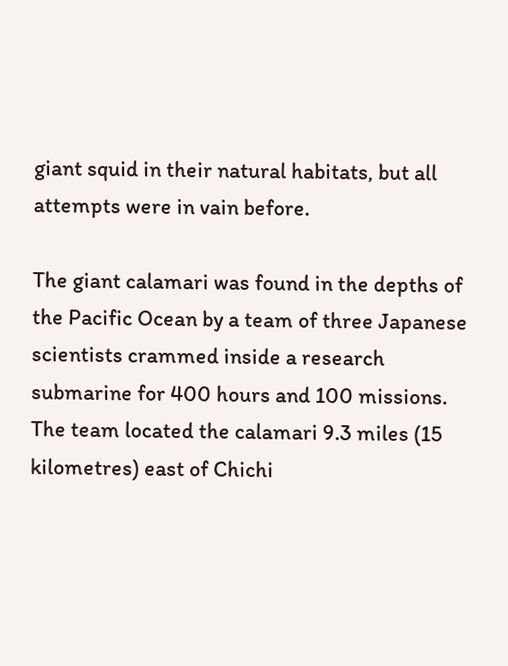giant squid in their natural habitats, but all attempts were in vain before.

The giant calamari was found in the depths of the Pacific Ocean by a team of three Japanese scientists crammed inside a research submarine for 400 hours and 100 missions. The team located the calamari 9.3 miles (15 kilometres) east of Chichi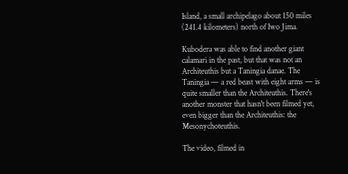Island, a small archipelago about 150 miles (241.4 kilometers) north of Iwo Jima.

Kubodera was able to find another giant calamari in the past, but that was not an Architeuthis but a Taningia danae. The Taningia — a red beast with eight arms — is quite smaller than the Architeuthis. There's another monster that hasn't been filmed yet, even bigger than the Architeuthis: the Mesonychoteuthis.

The video, filmed in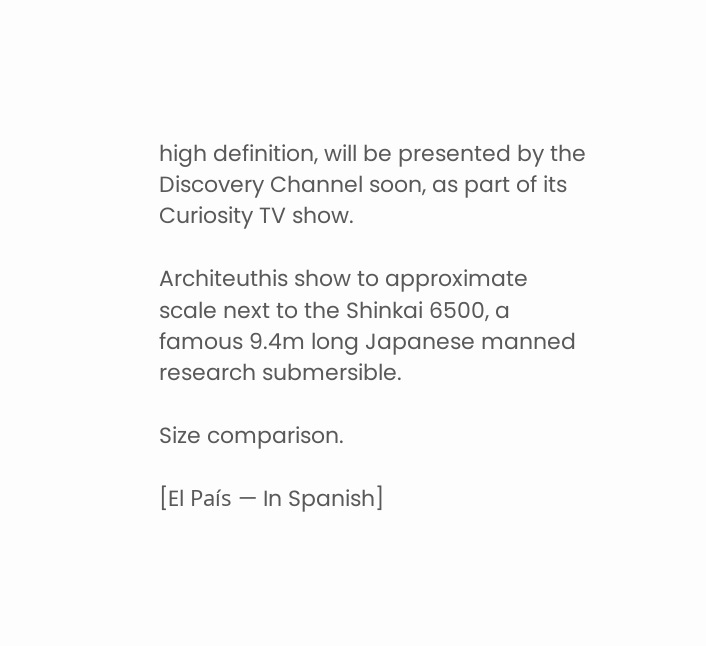high definition, will be presented by the Discovery Channel soon, as part of its Curiosity TV show.

Architeuthis show to approximate scale next to the Shinkai 6500, a famous 9.4m long Japanese manned research submersible.

Size comparison.

[El País — In Spanish]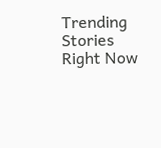Trending Stories Right Now